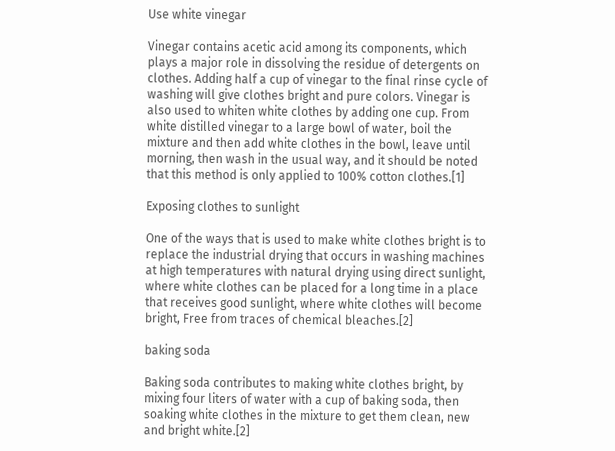Use white vinegar

Vinegar contains acetic acid among its components, which plays a major role in dissolving the residue of detergents on clothes. Adding half a cup of vinegar to the final rinse cycle of washing will give clothes bright and pure colors. Vinegar is also used to whiten white clothes by adding one cup. From white distilled vinegar to a large bowl of water, boil the mixture and then add white clothes in the bowl, leave until morning, then wash in the usual way, and it should be noted that this method is only applied to 100% cotton clothes.[1]

Exposing clothes to sunlight

One of the ways that is used to make white clothes bright is to replace the industrial drying that occurs in washing machines at high temperatures with natural drying using direct sunlight, where white clothes can be placed for a long time in a place that receives good sunlight, where white clothes will become bright, Free from traces of chemical bleaches.[2]

baking soda

Baking soda contributes to making white clothes bright, by mixing four liters of water with a cup of baking soda, then soaking white clothes in the mixture to get them clean, new and bright white.[2]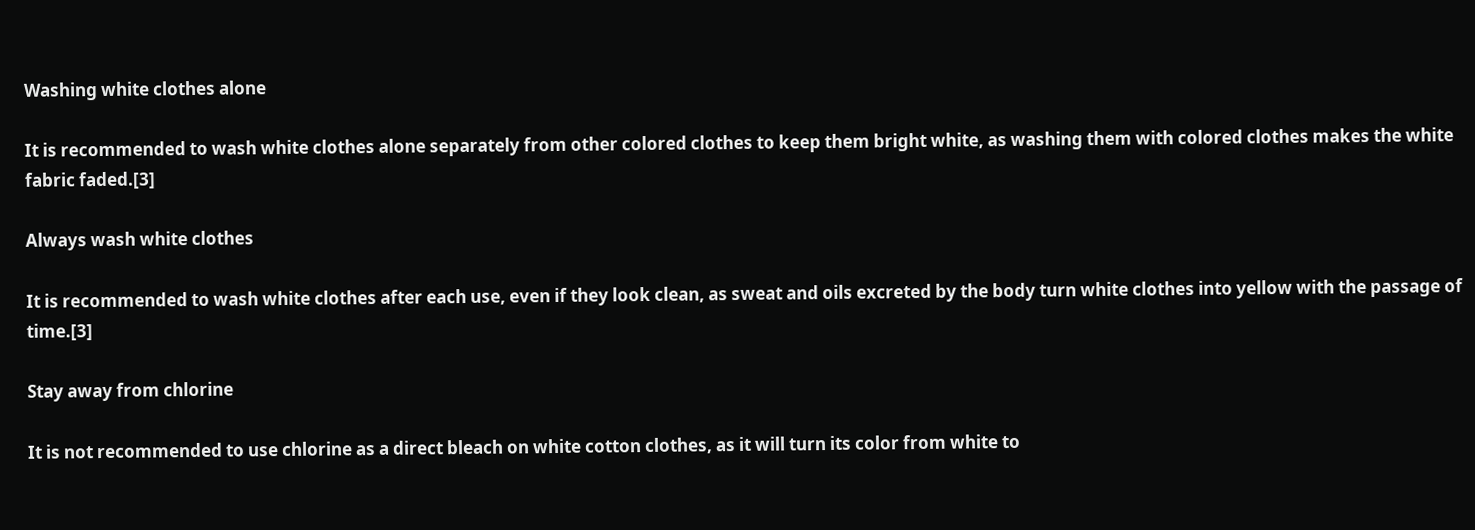Washing white clothes alone

It is recommended to wash white clothes alone separately from other colored clothes to keep them bright white, as washing them with colored clothes makes the white fabric faded.[3]

Always wash white clothes

It is recommended to wash white clothes after each use, even if they look clean, as sweat and oils excreted by the body turn white clothes into yellow with the passage of time.[3]

Stay away from chlorine

It is not recommended to use chlorine as a direct bleach on white cotton clothes, as it will turn its color from white to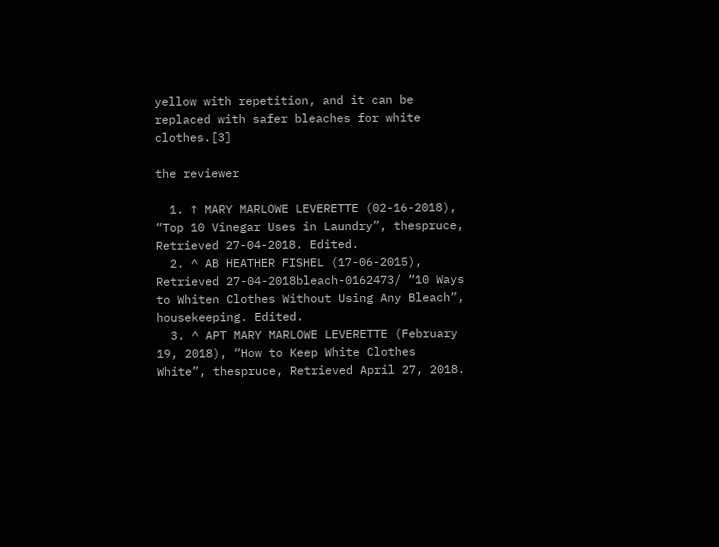yellow with repetition, and it can be replaced with safer bleaches for white clothes.[3]

the reviewer

  1. ↑ MARY MARLOWE LEVERETTE (02-16-2018), “Top 10 Vinegar Uses in Laundry”, thespruce, Retrieved 27-04-2018. Edited.
  2. ^ AB HEATHER FISHEL (17-06-2015), Retrieved 27-04-2018bleach-0162473/ “10 Ways to Whiten Clothes Without Using Any Bleach”, housekeeping. Edited.
  3. ^ APT MARY MARLOWE LEVERETTE (February 19, 2018), “How to Keep White Clothes White”, thespruce, Retrieved April 27, 2018.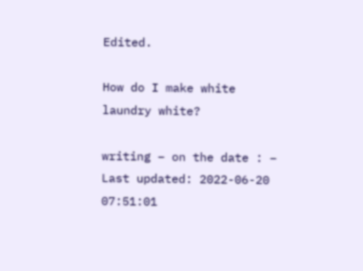Edited.

How do I make white laundry white?

writing – on the date : – Last updated: 2022-06-20 07:51:01